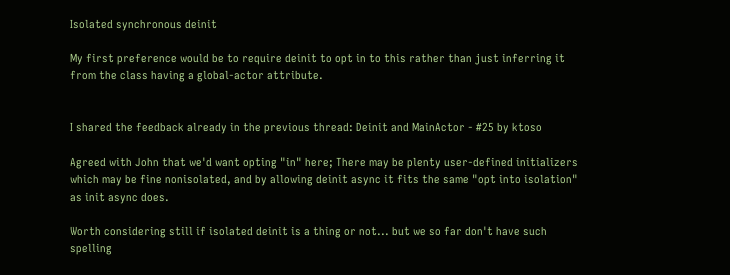Isolated synchronous deinit

My first preference would be to require deinit to opt in to this rather than just inferring it from the class having a global-actor attribute.


I shared the feedback already in the previous thread: Deinit and MainActor - #25 by ktoso

Agreed with John that we'd want opting "in" here; There may be plenty user-defined initializers which may be fine nonisolated, and by allowing deinit async it fits the same "opt into isolation" as init async does.

Worth considering still if isolated deinit is a thing or not... but we so far don't have such spelling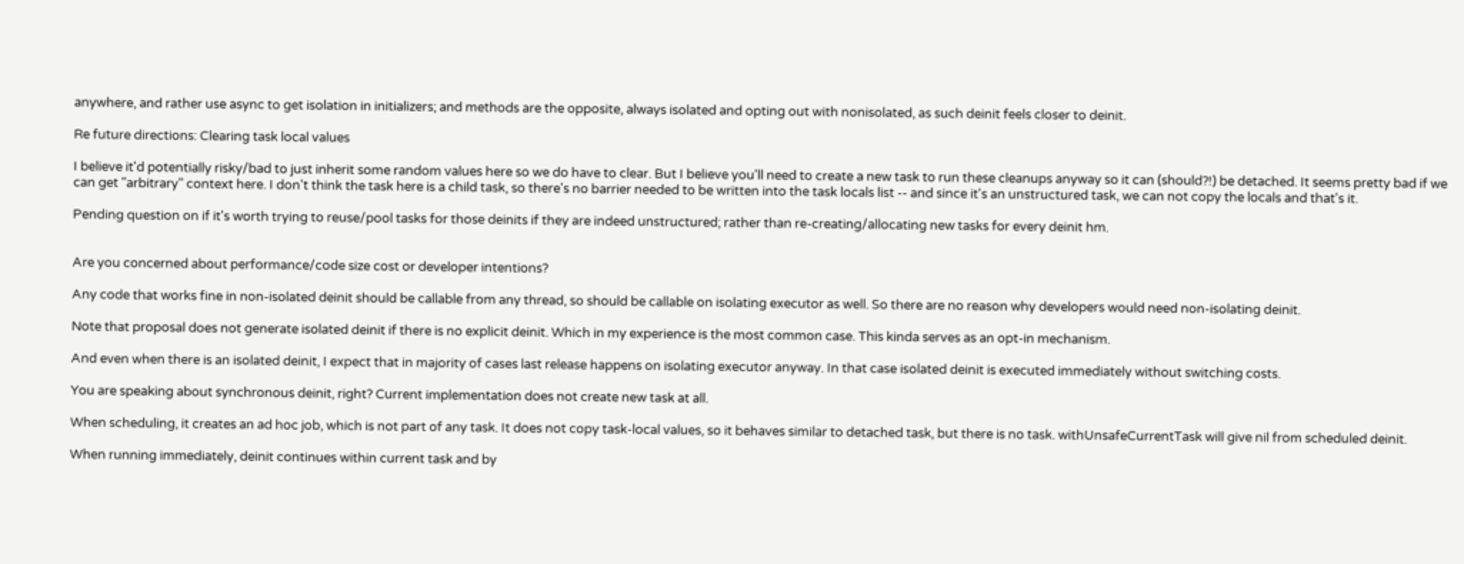anywhere, and rather use async to get isolation in initializers; and methods are the opposite, always isolated and opting out with nonisolated, as such deinit feels closer to deinit.

Re future directions: Clearing task local values

I believe it'd potentially risky/bad to just inherit some random values here so we do have to clear. But I believe you'll need to create a new task to run these cleanups anyway so it can (should?!) be detached. It seems pretty bad if we can get "arbitrary" context here. I don't think the task here is a child task, so there's no barrier needed to be written into the task locals list -- and since it's an unstructured task, we can not copy the locals and that's it.

Pending question on if it's worth trying to reuse/pool tasks for those deinits if they are indeed unstructured; rather than re-creating/allocating new tasks for every deinit hm.


Are you concerned about performance/code size cost or developer intentions?

Any code that works fine in non-isolated deinit should be callable from any thread, so should be callable on isolating executor as well. So there are no reason why developers would need non-isolating deinit.

Note that proposal does not generate isolated deinit if there is no explicit deinit. Which in my experience is the most common case. This kinda serves as an opt-in mechanism.

And even when there is an isolated deinit, I expect that in majority of cases last release happens on isolating executor anyway. In that case isolated deinit is executed immediately without switching costs.

You are speaking about synchronous deinit, right? Current implementation does not create new task at all.

When scheduling, it creates an ad hoc job, which is not part of any task. It does not copy task-local values, so it behaves similar to detached task, but there is no task. withUnsafeCurrentTask will give nil from scheduled deinit.

When running immediately, deinit continues within current task and by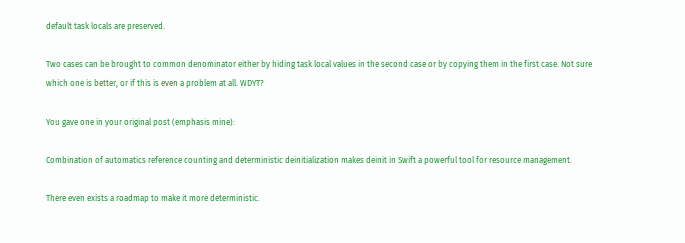default task locals are preserved.

Two cases can be brought to common denominator either by hiding task local values in the second case or by copying them in the first case. Not sure which one is better, or if this is even a problem at all. WDYT?

You gave one in your original post (emphasis mine):

Combination of automatics reference counting and deterministic deinitialization makes deinit in Swift a powerful tool for resource management.

There even exists a roadmap to make it more deterministic.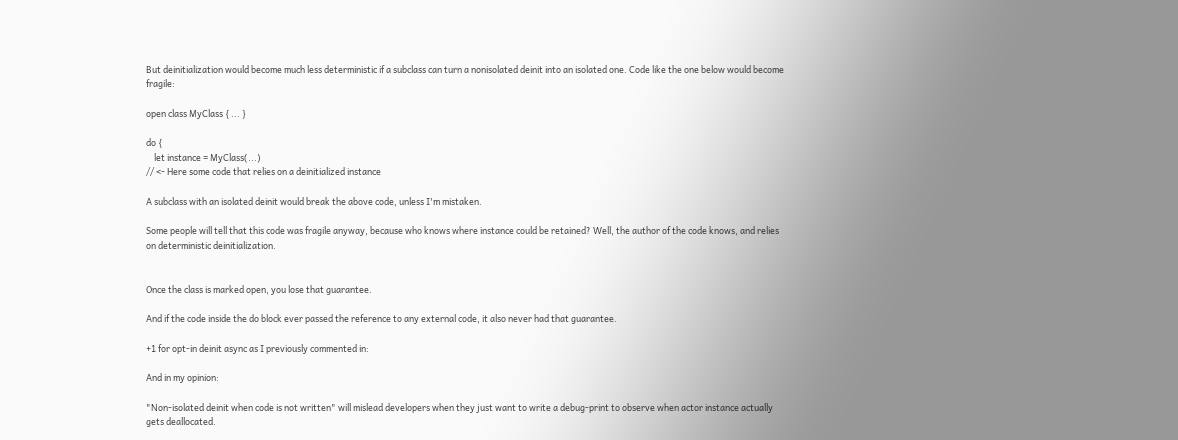But deinitialization would become much less deterministic if a subclass can turn a nonisolated deinit into an isolated one. Code like the one below would become fragile:

open class MyClass { ... }

do {
    let instance = MyClass(...)
// <- Here some code that relies on a deinitialized instance

A subclass with an isolated deinit would break the above code, unless I'm mistaken.

Some people will tell that this code was fragile anyway, because who knows where instance could be retained? Well, the author of the code knows, and relies on deterministic deinitialization.


Once the class is marked open, you lose that guarantee.

And if the code inside the do block ever passed the reference to any external code, it also never had that guarantee.

+1 for opt-in deinit async as I previously commented in:

And in my opinion:

"Non-isolated deinit when code is not written" will mislead developers when they just want to write a debug-print to observe when actor instance actually gets deallocated.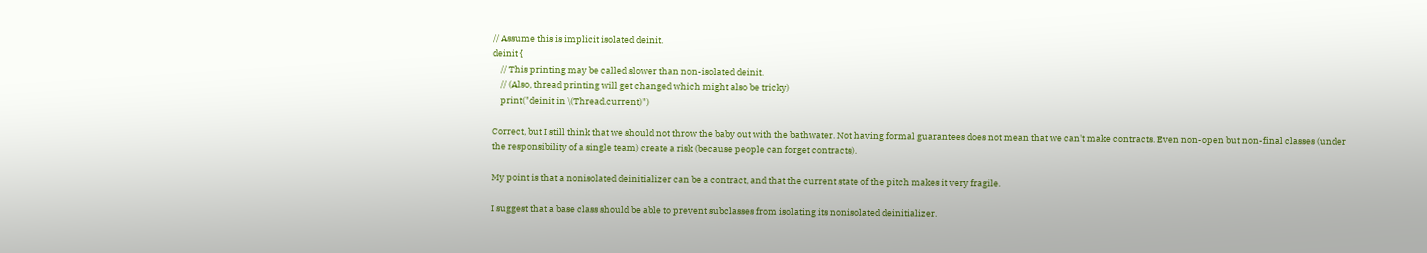// Assume this is implicit isolated deinit.
deinit {
    // This printing may be called slower than non-isolated deinit.
    // (Also, thread printing will get changed which might also be tricky)
    print("deinit in \(Thread.current)")

Correct, but I still think that we should not throw the baby out with the bathwater. Not having formal guarantees does not mean that we can't make contracts. Even non-open but non-final classes (under the responsibility of a single team) create a risk (because people can forget contracts).

My point is that a nonisolated deinitializer can be a contract, and that the current state of the pitch makes it very fragile.

I suggest that a base class should be able to prevent subclasses from isolating its nonisolated deinitializer.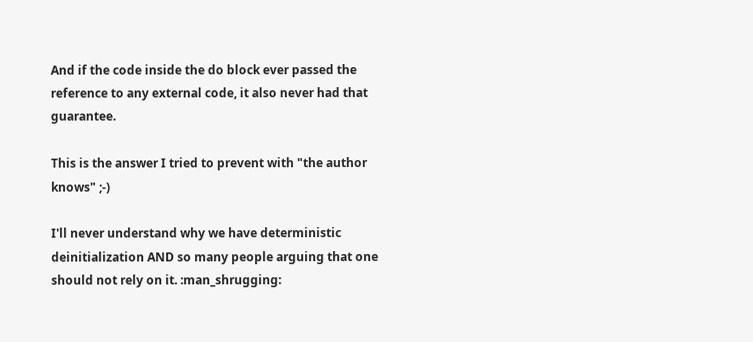And if the code inside the do block ever passed the reference to any external code, it also never had that guarantee.

This is the answer I tried to prevent with "the author knows" ;-)

I'll never understand why we have deterministic deinitialization AND so many people arguing that one should not rely on it. :man_shrugging: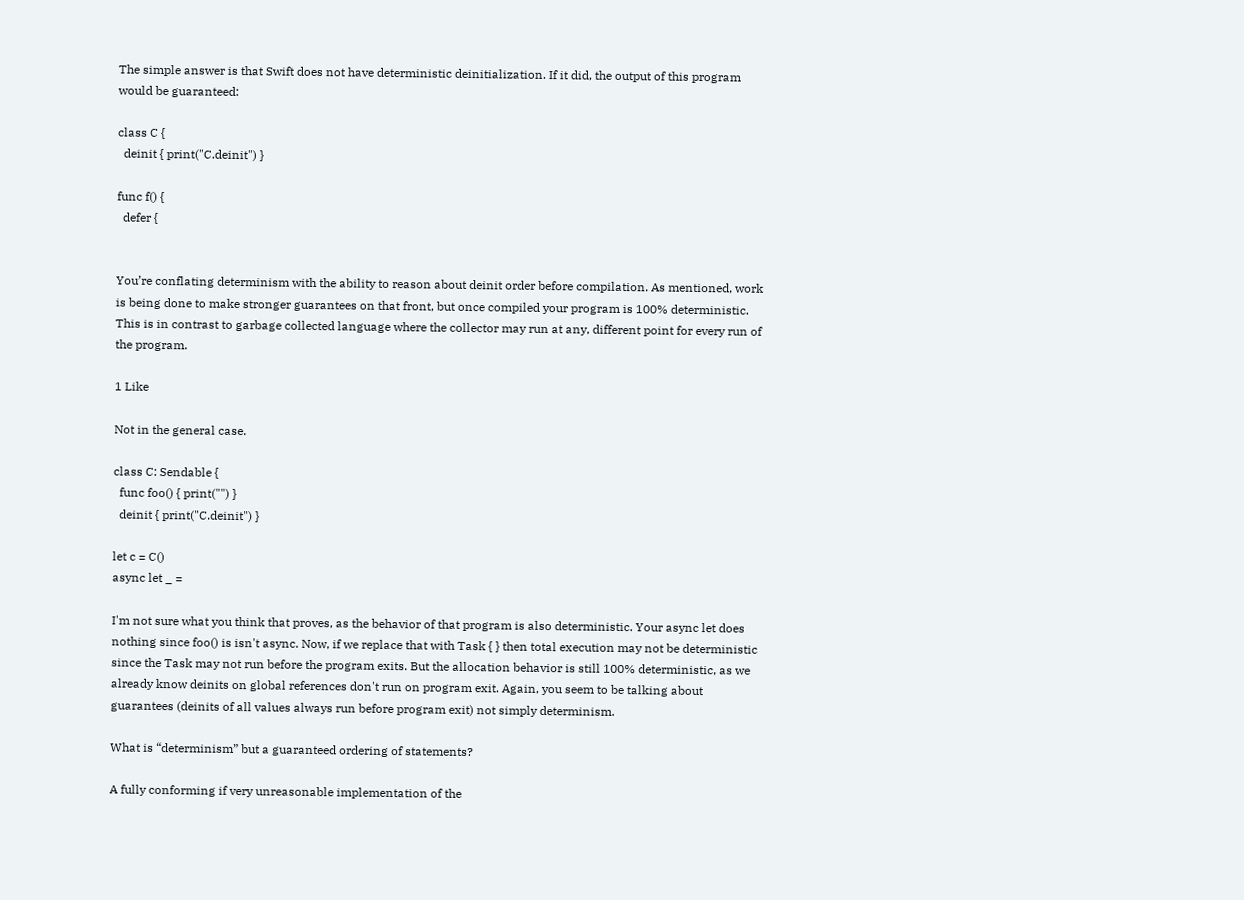The simple answer is that Swift does not have deterministic deinitialization. If it did, the output of this program would be guaranteed:

class C {
  deinit { print("C.deinit") }

func f() {
  defer {


You’re conflating determinism with the ability to reason about deinit order before compilation. As mentioned, work is being done to make stronger guarantees on that front, but once compiled your program is 100% deterministic. This is in contrast to garbage collected language where the collector may run at any, different point for every run of the program.

1 Like

Not in the general case.

class C: Sendable {
  func foo() { print("") }
  deinit { print("C.deinit") }

let c = C()
async let _ =

I'm not sure what you think that proves, as the behavior of that program is also deterministic. Your async let does nothing since foo() is isn't async. Now, if we replace that with Task { } then total execution may not be deterministic since the Task may not run before the program exits. But the allocation behavior is still 100% deterministic, as we already know deinits on global references don't run on program exit. Again, you seem to be talking about guarantees (deinits of all values always run before program exit) not simply determinism.

What is “determinism” but a guaranteed ordering of statements?

A fully conforming if very unreasonable implementation of the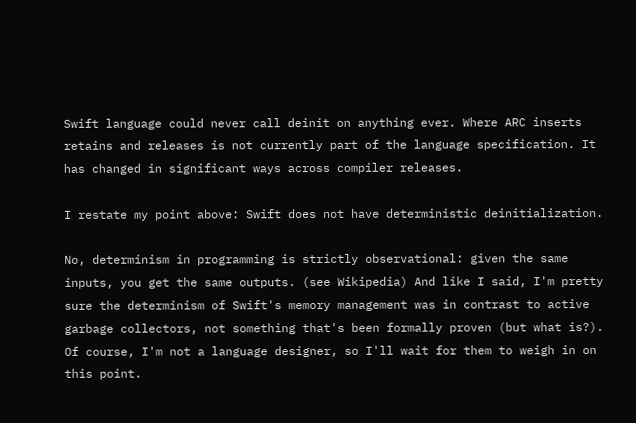Swift language could never call deinit on anything ever. Where ARC inserts retains and releases is not currently part of the language specification. It has changed in significant ways across compiler releases.

I restate my point above: Swift does not have deterministic deinitialization.

No, determinism in programming is strictly observational: given the same inputs, you get the same outputs. (see Wikipedia) And like I said, I'm pretty sure the determinism of Swift's memory management was in contrast to active garbage collectors, not something that's been formally proven (but what is?). Of course, I'm not a language designer, so I'll wait for them to weigh in on this point.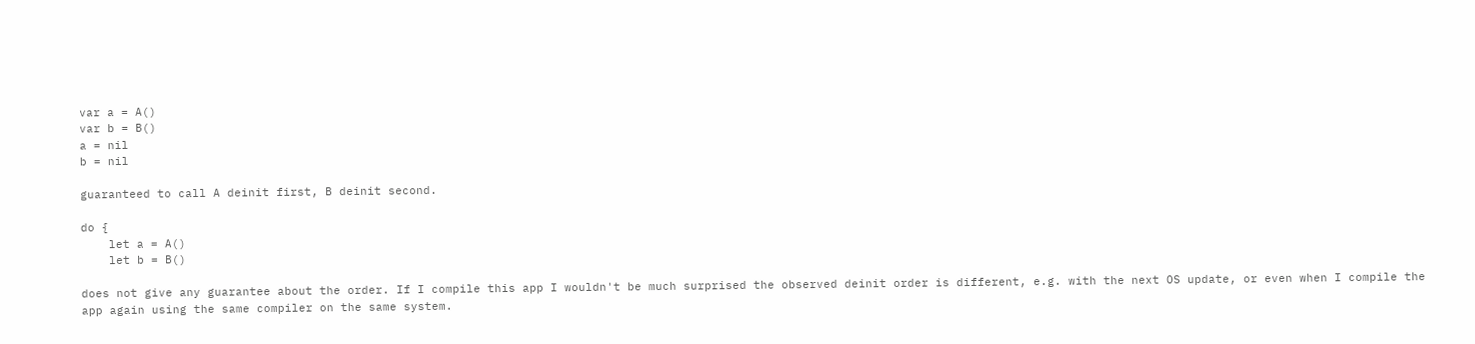var a = A()
var b = B()
a = nil
b = nil

guaranteed to call A deinit first, B deinit second.

do {
    let a = A()
    let b = B()

does not give any guarantee about the order. If I compile this app I wouldn't be much surprised the observed deinit order is different, e.g. with the next OS update, or even when I compile the app again using the same compiler on the same system.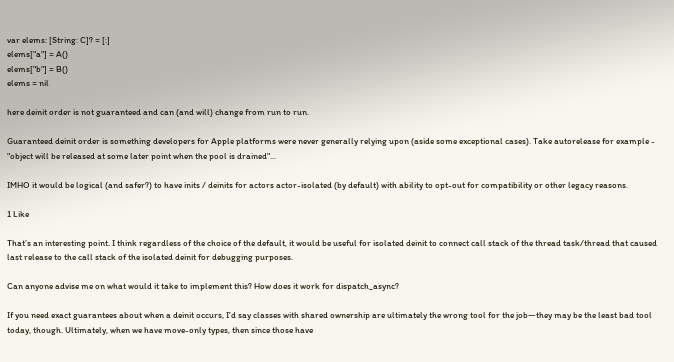var elems: [String: C]? = [:]
elems["a"] = A()
elems["b"] = B()
elems = nil

here deinit order is not guaranteed and can (and will) change from run to run.

Guaranteed deinit order is something developers for Apple platforms were never generally relying upon (aside some exceptional cases). Take autorelease for example - "object will be released at some later point when the pool is drained"...

IMHO it would be logical (and safer?) to have inits / deinits for actors actor-isolated (by default) with ability to opt-out for compatibility or other legacy reasons.

1 Like

That’s an interesting point. I think regardless of the choice of the default, it would be useful for isolated deinit to connect call stack of the thread task/thread that caused last release to the call stack of the isolated deinit for debugging purposes.

Can anyone advise me on what would it take to implement this? How does it work for dispatch_async?

If you need exact guarantees about when a deinit occurs, I'd say classes with shared ownership are ultimately the wrong tool for the job—they may be the least bad tool today, though. Ultimately, when we have move-only types, then since those have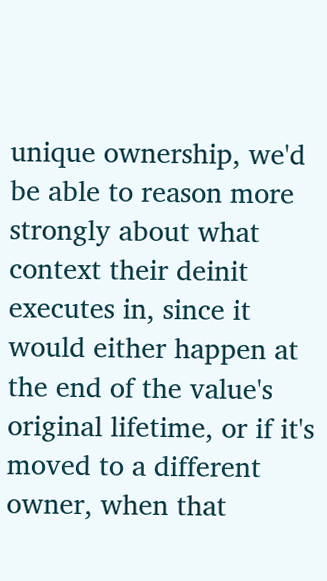unique ownership, we'd be able to reason more strongly about what context their deinit executes in, since it would either happen at the end of the value's original lifetime, or if it's moved to a different owner, when that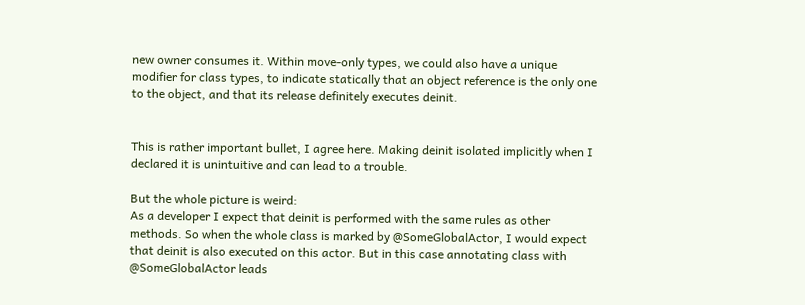new owner consumes it. Within move-only types, we could also have a unique modifier for class types, to indicate statically that an object reference is the only one to the object, and that its release definitely executes deinit.


This is rather important bullet, I agree here. Making deinit isolated implicitly when I declared it is unintuitive and can lead to a trouble.

But the whole picture is weird:
As a developer I expect that deinit is performed with the same rules as other methods. So when the whole class is marked by @SomeGlobalActor, I would expect that deinit is also executed on this actor. But in this case annotating class with @SomeGlobalActor leads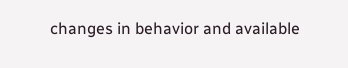changes in behavior and available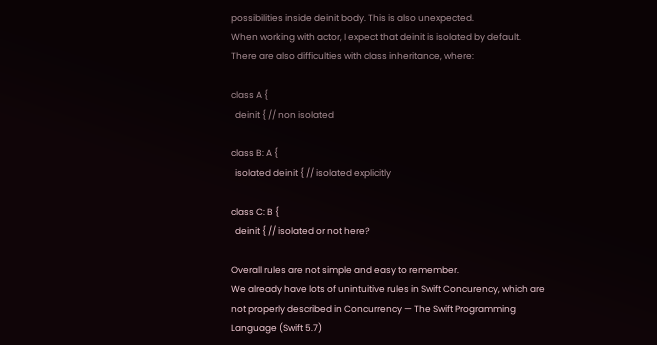possibilities inside deinit body. This is also unexpected.
When working with actor, I expect that deinit is isolated by default.
There are also difficulties with class inheritance, where:

class A {
  deinit { // non isolated

class B: A {
  isolated deinit { // isolated explicitly

class C: B {
  deinit { // isolated or not here?

Overall rules are not simple and easy to remember.
We already have lots of unintuitive rules in Swift Concurency, which are not properly described in Concurrency — The Swift Programming Language (Swift 5.7)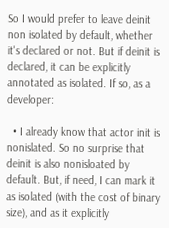So I would prefer to leave deinit non isolated by default, whether it's declared or not. But if deinit is declared, it can be explicitly annotated as isolated. If so, as a developer:

  • I already know that actor init is nonislated. So no surprise that deinit is also nonisloated by default. But, if need, I can mark it as isolated (with the cost of binary size), and as it explicitly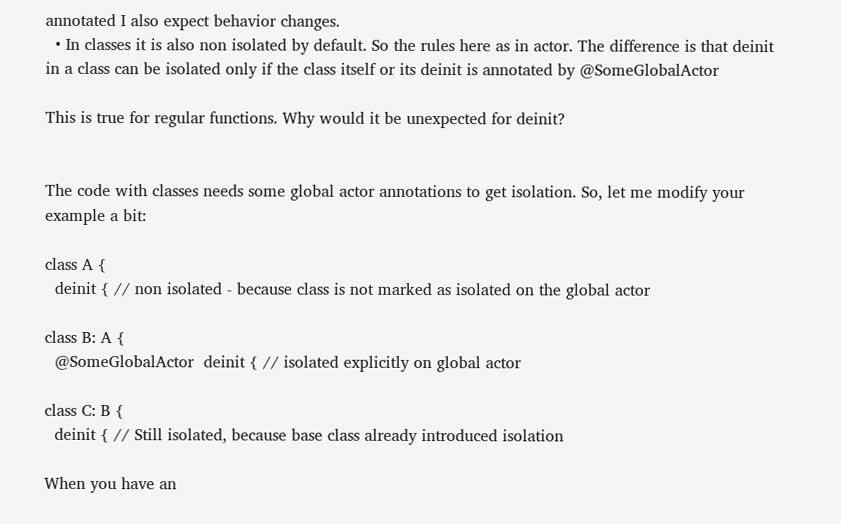annotated I also expect behavior changes.
  • In classes it is also non isolated by default. So the rules here as in actor. The difference is that deinit in a class can be isolated only if the class itself or its deinit is annotated by @SomeGlobalActor

This is true for regular functions. Why would it be unexpected for deinit?


The code with classes needs some global actor annotations to get isolation. So, let me modify your example a bit:

class A {
  deinit { // non isolated - because class is not marked as isolated on the global actor

class B: A {
  @SomeGlobalActor  deinit { // isolated explicitly on global actor

class C: B {
  deinit { // Still isolated, because base class already introduced isolation

When you have an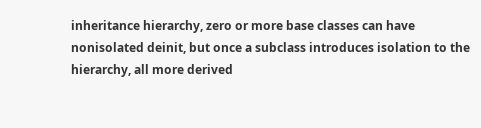inheritance hierarchy, zero or more base classes can have nonisolated deinit, but once a subclass introduces isolation to the hierarchy, all more derived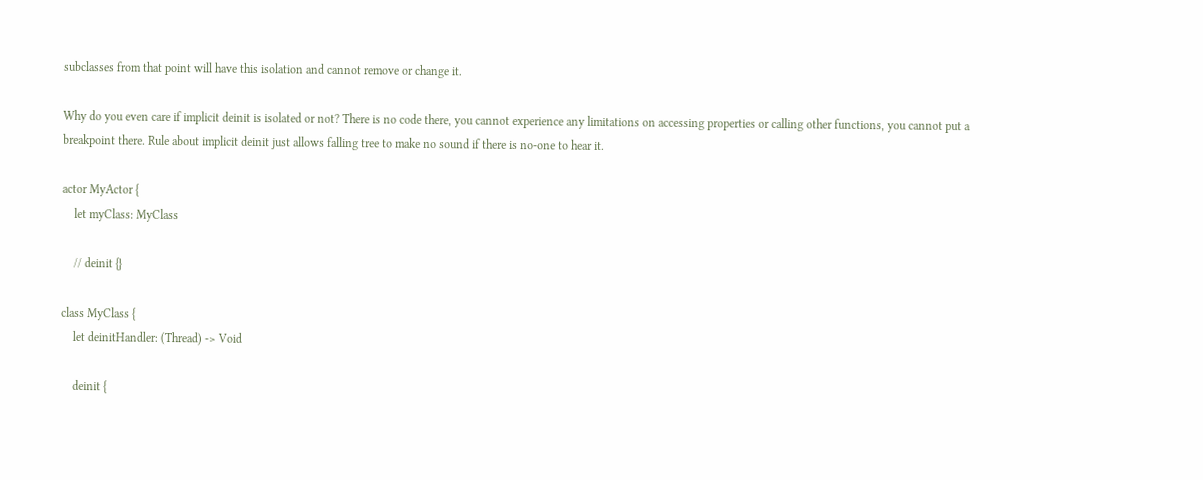subclasses from that point will have this isolation and cannot remove or change it.

Why do you even care if implicit deinit is isolated or not? There is no code there, you cannot experience any limitations on accessing properties or calling other functions, you cannot put a breakpoint there. Rule about implicit deinit just allows falling tree to make no sound if there is no-one to hear it.

actor MyActor {
    let myClass: MyClass

    // deinit {}

class MyClass {
    let deinitHandler: (Thread) -> Void

    deinit {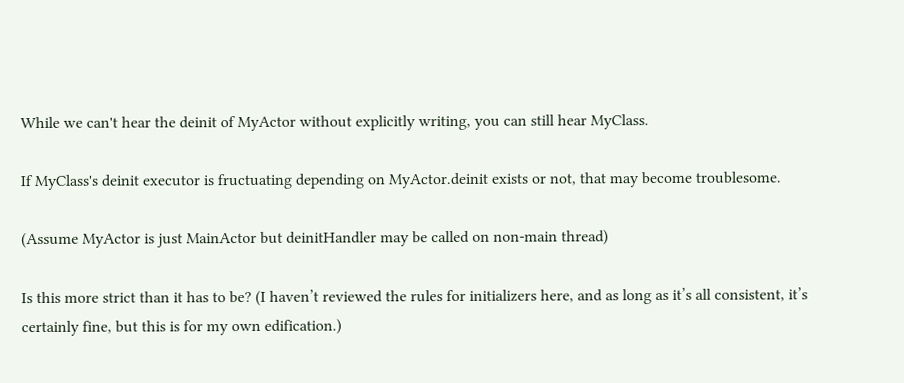While we can't hear the deinit of MyActor without explicitly writing, you can still hear MyClass.

If MyClass's deinit executor is fructuating depending on MyActor.deinit exists or not, that may become troublesome.

(Assume MyActor is just MainActor but deinitHandler may be called on non-main thread)

Is this more strict than it has to be? (I haven’t reviewed the rules for initializers here, and as long as it’s all consistent, it’s certainly fine, but this is for my own edification.)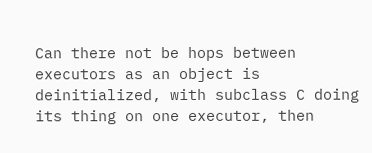Can there not be hops between executors as an object is deinitialized, with subclass C doing its thing on one executor, then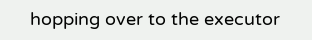hopping over to the executor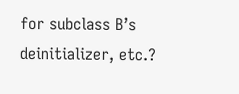for subclass B’s deinitializer, etc.?